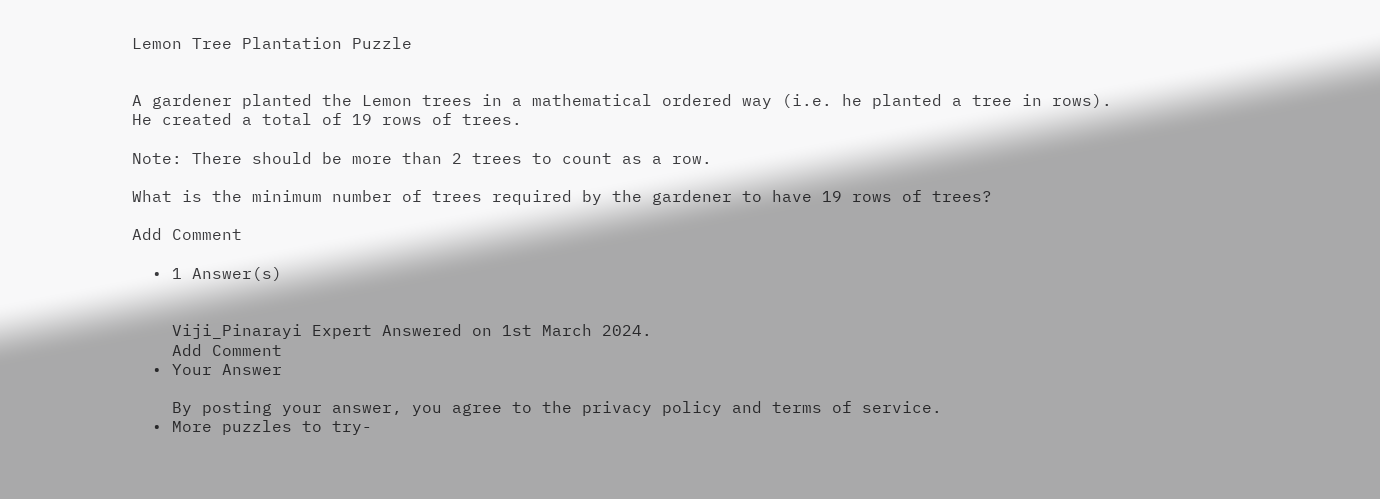Lemon Tree Plantation Puzzle


A gardener planted the Lemon trees in a mathematical ordered way (i.e. he planted a tree in rows).
He created a total of 19 rows of trees.

Note: There should be more than 2 trees to count as a row.

What is the minimum number of trees required by the gardener to have 19 rows of trees?

Add Comment

  • 1 Answer(s)


    Viji_Pinarayi Expert Answered on 1st March 2024.
    Add Comment
  • Your Answer

    By posting your answer, you agree to the privacy policy and terms of service.
  • More puzzles to try-